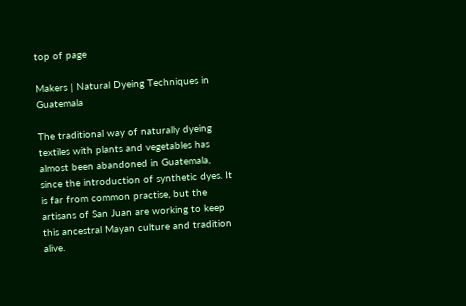top of page

Makers | Natural Dyeing Techniques in Guatemala

The traditional way of naturally dyeing textiles with plants and vegetables has almost been abandoned in Guatemala, since the introduction of synthetic dyes. It is far from common practise, but the artisans of San Juan are working to keep this ancestral Mayan culture and tradition alive.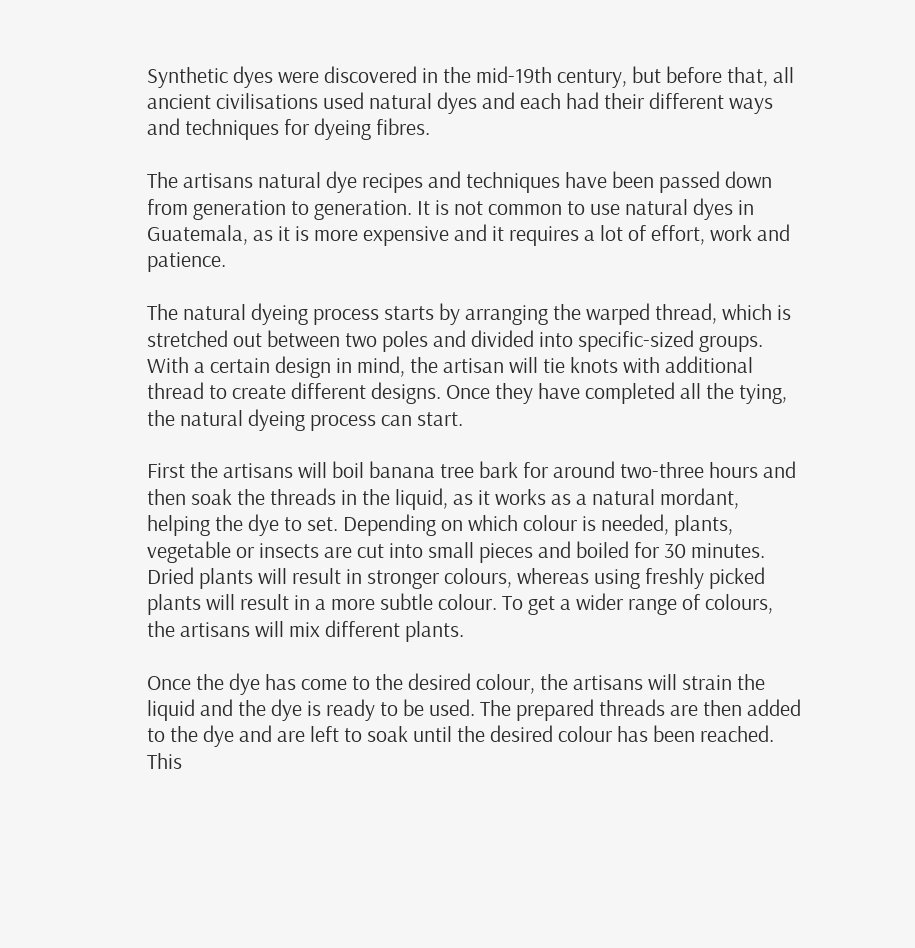Synthetic dyes were discovered in the mid-19th century, but before that, all ancient civilisations used natural dyes and each had their different ways and techniques for dyeing fibres.

The artisans natural dye recipes and techniques have been passed down from generation to generation. It is not common to use natural dyes in Guatemala, as it is more expensive and it requires a lot of effort, work and patience.

The natural dyeing process starts by arranging the warped thread, which is stretched out between two poles and divided into specific-sized groups. With a certain design in mind, the artisan will tie knots with additional thread to create different designs. Once they have completed all the tying, the natural dyeing process can start.

First the artisans will boil banana tree bark for around two-three hours and then soak the threads in the liquid, as it works as a natural mordant, helping the dye to set. Depending on which colour is needed, plants, vegetable or insects are cut into small pieces and boiled for 30 minutes. Dried plants will result in stronger colours, whereas using freshly picked plants will result in a more subtle colour. To get a wider range of colours, the artisans will mix different plants.

Once the dye has come to the desired colour, the artisans will strain the liquid and the dye is ready to be used. The prepared threads are then added to the dye and are left to soak until the desired colour has been reached. This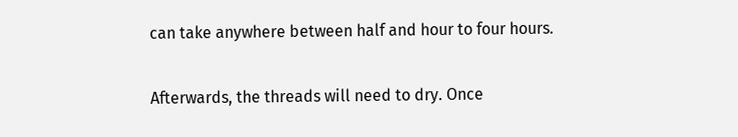can take anywhere between half and hour to four hours.

Afterwards, the threads will need to dry. Once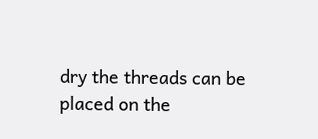dry the threads can be placed on the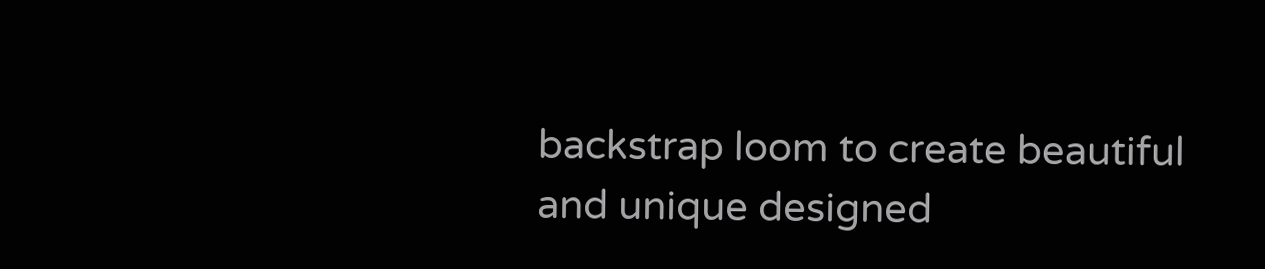backstrap loom to create beautiful and unique designed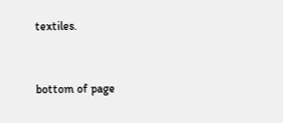textiles.


bottom of page